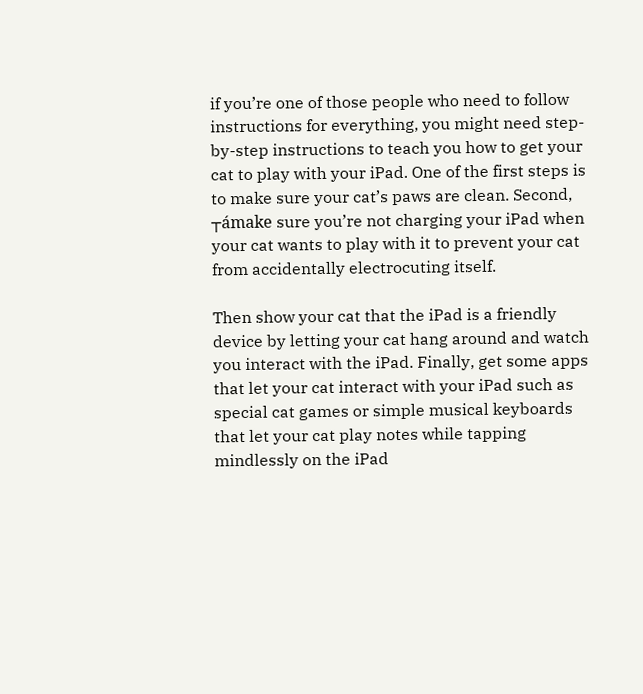if you’re one of those people who need to follow instructions for everything, you might need step-by-step instructions to teach you how to get your cat to play with your iPad. One of the first steps is to make sure your cat’s paws are clean. Second, ┬ámake sure you’re not charging your iPad when your cat wants to play with it to prevent your cat from accidentally electrocuting itself.

Then show your cat that the iPad is a friendly device by letting your cat hang around and watch you interact with the iPad. Finally, get some apps that let your cat interact with your iPad such as special cat games or simple musical keyboards that let your cat play notes while tapping mindlessly on the iPad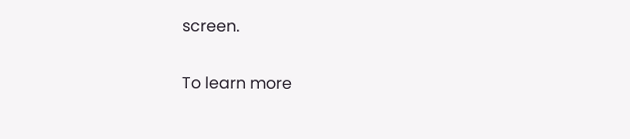screen.

To learn more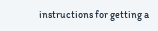instructions for getting a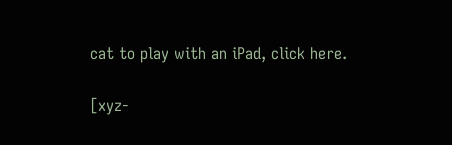cat to play with an iPad, click here.

[xyz-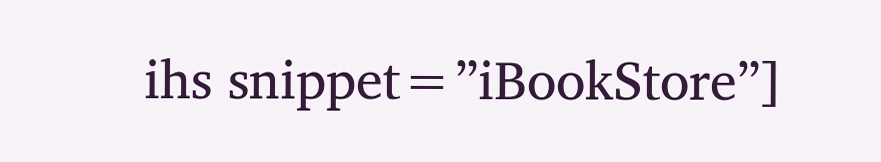ihs snippet=”iBookStore”]